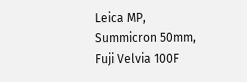Leica MP, Summicron 50mm, Fuji Velvia 100F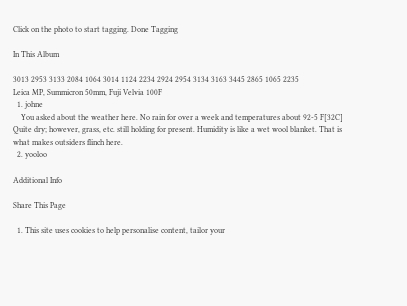Click on the photo to start tagging. Done Tagging

In This Album

3013 2953 3133 2084 1064 3014 1124 2234 2924 2954 3134 3163 3445 2865 1065 2235
Leica MP, Summicron 50mm, Fuji Velvia 100F
  1. johne
    You asked about the weather here. No rain for over a week and temperatures about 92-5 F[32C] Quite dry; however, grass, etc. still holding for present. Humidity is like a wet wool blanket. That is what makes outsiders flinch here.
  2. yooloo

Additional Info

Share This Page

  1. This site uses cookies to help personalise content, tailor your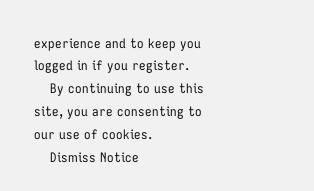experience and to keep you logged in if you register.
    By continuing to use this site, you are consenting to our use of cookies.
    Dismiss Notice